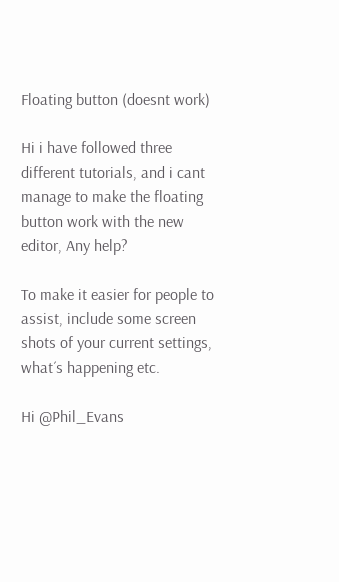Floating button (doesnt work)

Hi i have followed three different tutorials, and i cant manage to make the floating button work with the new editor, Any help?

To make it easier for people to assist, include some screen shots of your current settings, what´s happening etc.

Hi @Phil_Evans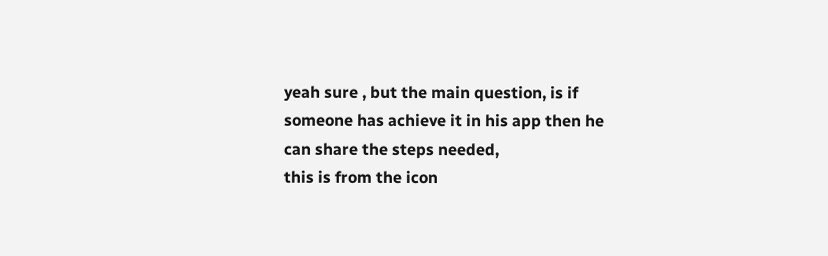yeah sure , but the main question, is if someone has achieve it in his app then he can share the steps needed,
this is from the icon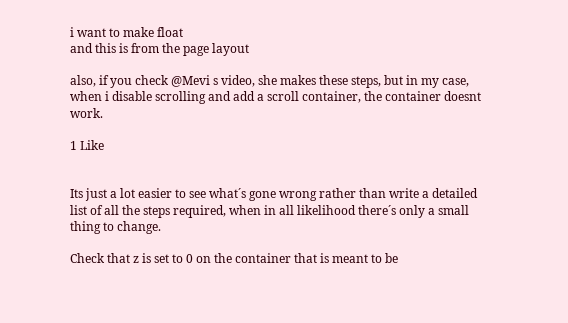i want to make float
and this is from the page layout

also, if you check @Mevi s video, she makes these steps, but in my case, when i disable scrolling and add a scroll container, the container doesnt work.

1 Like


Its just a lot easier to see what´s gone wrong rather than write a detailed list of all the steps required, when in all likelihood there´s only a small thing to change.

Check that z is set to 0 on the container that is meant to be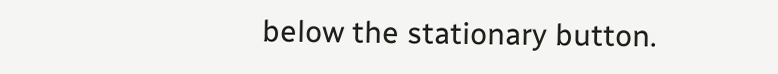below the stationary button.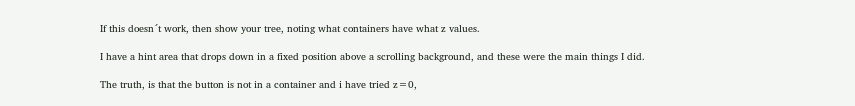If this doesn´t work, then show your tree, noting what containers have what z values.

I have a hint area that drops down in a fixed position above a scrolling background, and these were the main things I did.

The truth, is that the button is not in a container and i have tried z=0,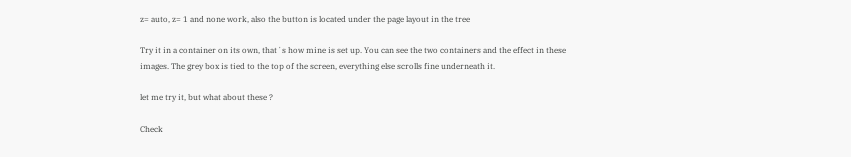z= auto, z= 1 and none work, also the button is located under the page layout in the tree

Try it in a container on its own, that´s how mine is set up. You can see the two containers and the effect in these images. The grey box is tied to the top of the screen, everything else scrolls fine underneath it.

let me try it, but what about these ?

Check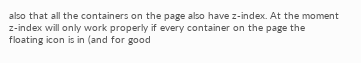also that all the containers on the page also have z-index. At the moment z-index will only work properly if every container on the page the floating icon is in (and for good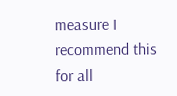measure I recommend this for all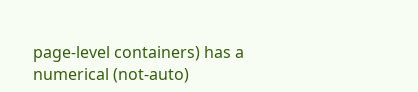page-level containers) has a numerical (not-auto)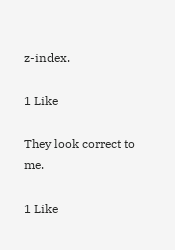z-index.

1 Like

They look correct to me.

1 Like